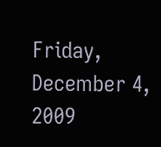Friday, December 4, 2009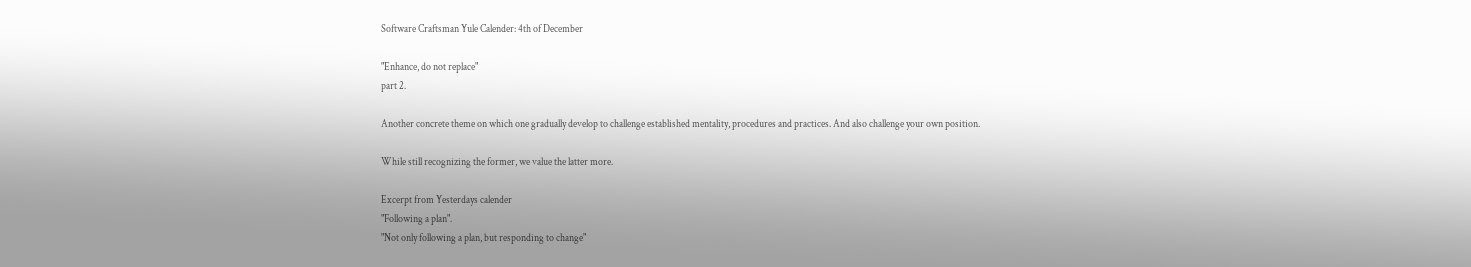Software Craftsman Yule Calender: 4th of December

"Enhance, do not replace"
part 2.

Another concrete theme on which one gradually develop to challenge established mentality, procedures and practices. And also challenge your own position.

While still recognizing the former, we value the latter more.

Excerpt from Yesterdays calender
"Following a plan".
"Not only following a plan, but responding to change"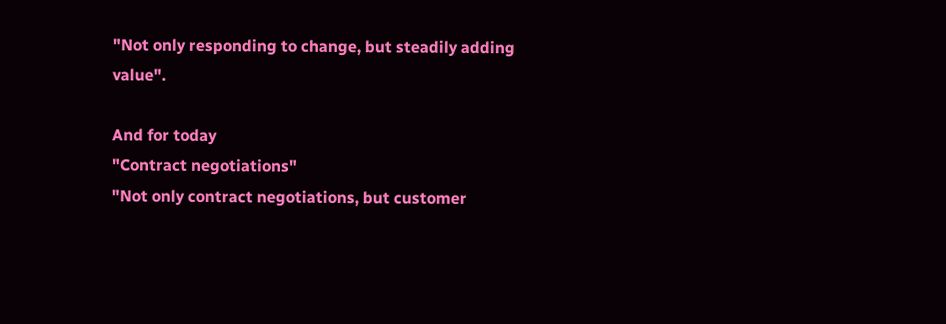"Not only responding to change, but steadily adding value".

And for today
"Contract negotiations"
"Not only contract negotiations, but customer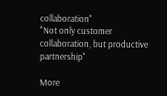collaboration"
"Not only customer collaboration, but productive partnership"

More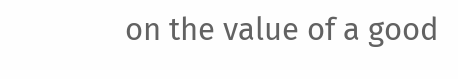on the value of a good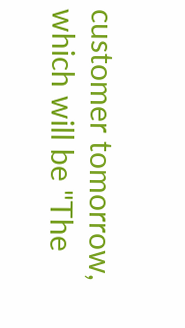customer tomorrow, which will be "The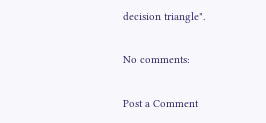decision triangle".

No comments:

Post a Comment